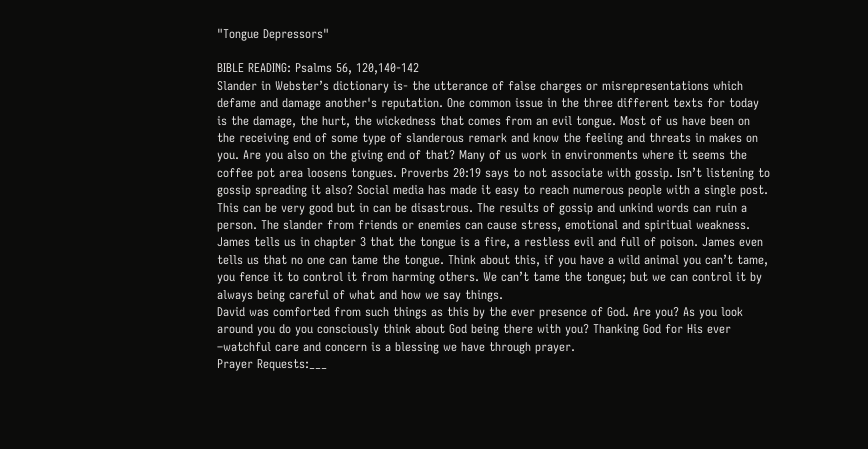"Tongue Depressors"

BIBLE READING: Psalms 56, 120,140-142
Slander in Webster’s dictionary is- the utterance of false charges or misrepresentations which defame and damage another's reputation. One common issue in the three different texts for today is the damage, the hurt, the wickedness that comes from an evil tongue. Most of us have been on the receiving end of some type of slanderous remark and know the feeling and threats in makes on you. Are you also on the giving end of that? Many of us work in environments where it seems the coffee pot area loosens tongues. Proverbs 20:19 says to not associate with gossip. Isn’t listening to gossip spreading it also? Social media has made it easy to reach numerous people with a single post. This can be very good but in can be disastrous. The results of gossip and unkind words can ruin a person. The slander from friends or enemies can cause stress, emotional and spiritual weakness. James tells us in chapter 3 that the tongue is a fire, a restless evil and full of poison. James even tells us that no one can tame the tongue. Think about this, if you have a wild animal you can’t tame, you fence it to control it from harming others. We can’t tame the tongue; but we can control it by always being careful of what and how we say things.
David was comforted from such things as this by the ever presence of God. Are you? As you look around you do you consciously think about God being there with you? Thanking God for His ever –watchful care and concern is a blessing we have through prayer.
Prayer Requests:___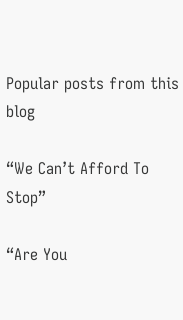Popular posts from this blog

“We Can’t Afford To Stop”

“Are You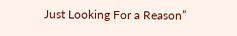Just Looking For a Reason”